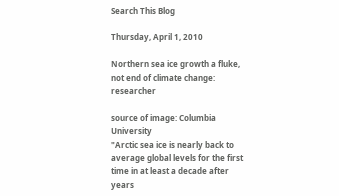Search This Blog

Thursday, April 1, 2010

Northern sea ice growth a fluke, not end of climate change: researcher

source of image: Columbia University
"Arctic sea ice is nearly back to average global levels for the first time in at least a decade after years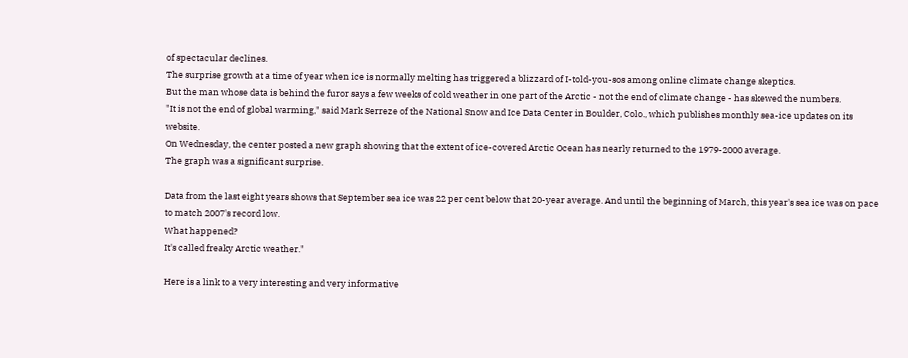of spectacular declines.
The surprise growth at a time of year when ice is normally melting has triggered a blizzard of I-told-you-sos among online climate change skeptics.
But the man whose data is behind the furor says a few weeks of cold weather in one part of the Arctic - not the end of climate change - has skewed the numbers.
"It is not the end of global warming," said Mark Serreze of the National Snow and Ice Data Center in Boulder, Colo., which publishes monthly sea-ice updates on its website.
On Wednesday, the center posted a new graph showing that the extent of ice-covered Arctic Ocean has nearly returned to the 1979-2000 average.
The graph was a significant surprise.

Data from the last eight years shows that September sea ice was 22 per cent below that 20-year average. And until the beginning of March, this year's sea ice was on pace to match 2007's record low.
What happened?
It's called freaky Arctic weather."

Here is a link to a very interesting and very informative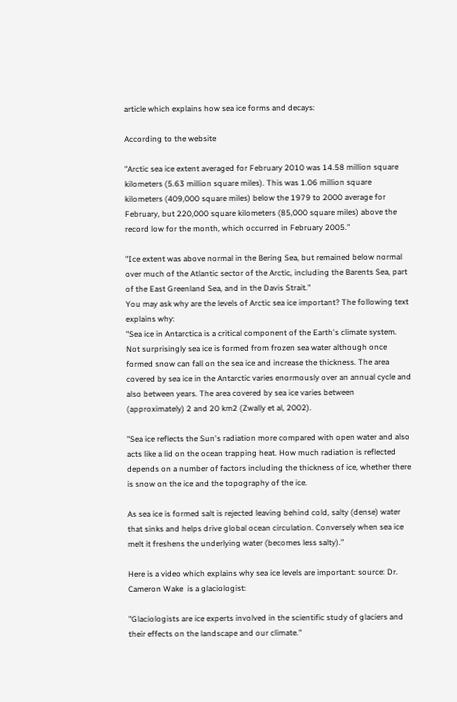article which explains how sea ice forms and decays:

According to the website

"Arctic sea ice extent averaged for February 2010 was 14.58 million square kilometers (5.63 million square miles). This was 1.06 million square kilometers (409,000 square miles) below the 1979 to 2000 average for February, but 220,000 square kilometers (85,000 square miles) above the record low for the month, which occurred in February 2005."

"Ice extent was above normal in the Bering Sea, but remained below normal over much of the Atlantic sector of the Arctic, including the Barents Sea, part of the East Greenland Sea, and in the Davis Strait."
You may ask why are the levels of Arctic sea ice important? The following text explains why:
"Sea ice in Antarctica is a critical component of the Earth's climate system. Not surprisingly sea ice is formed from frozen sea water although once formed snow can fall on the sea ice and increase the thickness. The area covered by sea ice in the Antarctic varies enormously over an annual cycle and also between years. The area covered by sea ice varies between (approximately) 2 and 20 km2 (Zwally et al, 2002).

"Sea ice reflects the Sun's radiation more compared with open water and also acts like a lid on the ocean trapping heat. How much radiation is reflected depends on a number of factors including the thickness of ice, whether there is snow on the ice and the topography of the ice.

As sea ice is formed salt is rejected leaving behind cold, salty (dense) water that sinks and helps drive global ocean circulation. Conversely when sea ice melt it freshens the underlying water (becomes less salty)."

Here is a video which explains why sea ice levels are important: source: Dr. Cameron Wake  is a glaciologist:

"Glaciologists are ice experts involved in the scientific study of glaciers and their effects on the landscape and our climate."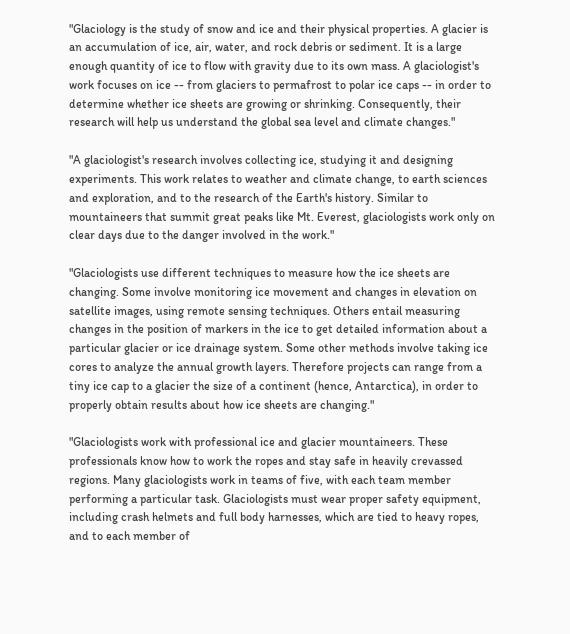"Glaciology is the study of snow and ice and their physical properties. A glacier is an accumulation of ice, air, water, and rock debris or sediment. It is a large enough quantity of ice to flow with gravity due to its own mass. A glaciologist's work focuses on ice -- from glaciers to permafrost to polar ice caps -- in order to determine whether ice sheets are growing or shrinking. Consequently, their research will help us understand the global sea level and climate changes."

"A glaciologist's research involves collecting ice, studying it and designing experiments. This work relates to weather and climate change, to earth sciences and exploration, and to the research of the Earth's history. Similar to mountaineers that summit great peaks like Mt. Everest, glaciologists work only on clear days due to the danger involved in the work."

"Glaciologists use different techniques to measure how the ice sheets are changing. Some involve monitoring ice movement and changes in elevation on satellite images, using remote sensing techniques. Others entail measuring changes in the position of markers in the ice to get detailed information about a particular glacier or ice drainage system. Some other methods involve taking ice cores to analyze the annual growth layers. Therefore projects can range from a tiny ice cap to a glacier the size of a continent (hence, Antarctica), in order to properly obtain results about how ice sheets are changing."

"Glaciologists work with professional ice and glacier mountaineers. These professionals know how to work the ropes and stay safe in heavily crevassed regions. Many glaciologists work in teams of five, with each team member performing a particular task. Glaciologists must wear proper safety equipment, including crash helmets and full body harnesses, which are tied to heavy ropes, and to each member of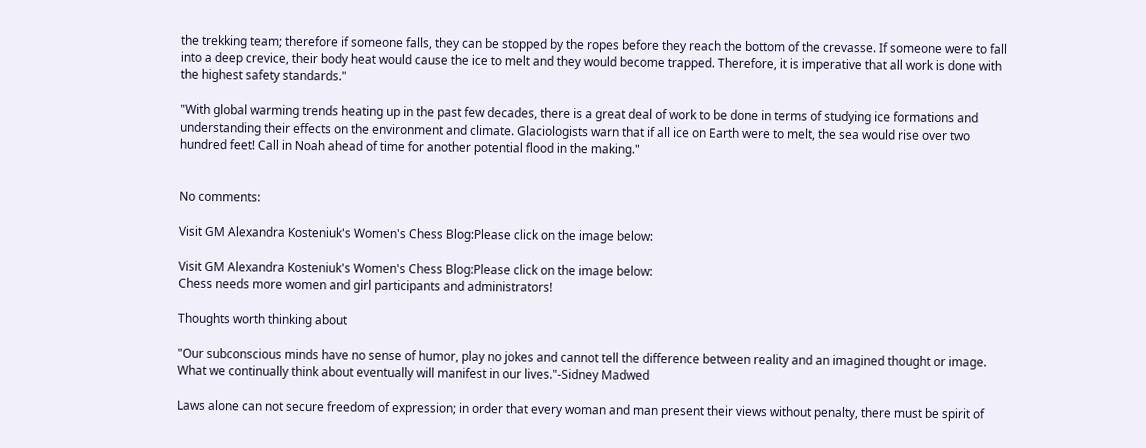the trekking team; therefore if someone falls, they can be stopped by the ropes before they reach the bottom of the crevasse. If someone were to fall into a deep crevice, their body heat would cause the ice to melt and they would become trapped. Therefore, it is imperative that all work is done with the highest safety standards."

"With global warming trends heating up in the past few decades, there is a great deal of work to be done in terms of studying ice formations and understanding their effects on the environment and climate. Glaciologists warn that if all ice on Earth were to melt, the sea would rise over two hundred feet! Call in Noah ahead of time for another potential flood in the making."


No comments:

Visit GM Alexandra Kosteniuk's Women's Chess Blog:Please click on the image below:

Visit GM Alexandra Kosteniuk's Women's Chess Blog:Please click on the image below:
Chess needs more women and girl participants and administrators!

Thoughts worth thinking about

"Our subconscious minds have no sense of humor, play no jokes and cannot tell the difference between reality and an imagined thought or image. What we continually think about eventually will manifest in our lives."-Sidney Madwed

Laws alone can not secure freedom of expression; in order that every woman and man present their views without penalty, there must be spirit of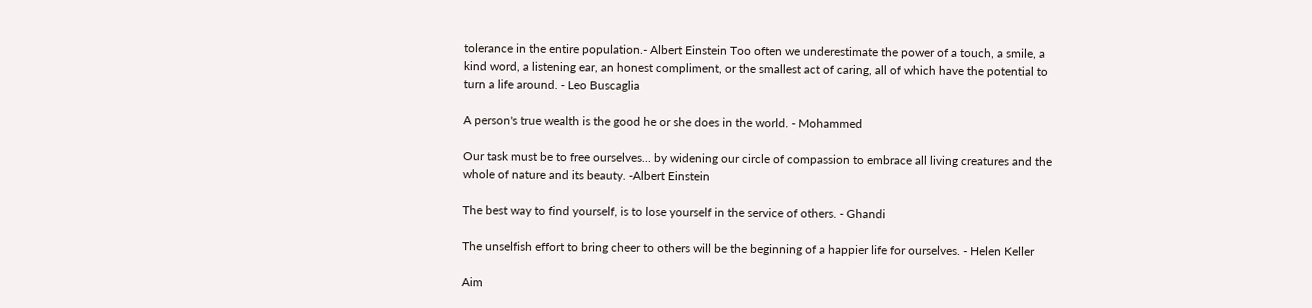tolerance in the entire population.- Albert Einstein Too often we underestimate the power of a touch, a smile, a kind word, a listening ear, an honest compliment, or the smallest act of caring, all of which have the potential to turn a life around. - Leo Buscaglia

A person's true wealth is the good he or she does in the world. - Mohammed

Our task must be to free ourselves... by widening our circle of compassion to embrace all living creatures and the whole of nature and its beauty. -Albert Einstein

The best way to find yourself, is to lose yourself in the service of others. - Ghandi

The unselfish effort to bring cheer to others will be the beginning of a happier life for ourselves. - Helen Keller

Aim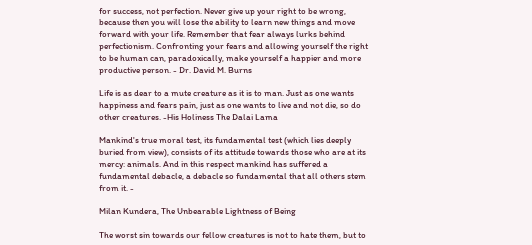for success, not perfection. Never give up your right to be wrong, because then you will lose the ability to learn new things and move forward with your life. Remember that fear always lurks behind perfectionism. Confronting your fears and allowing yourself the right to be human can, paradoxically, make yourself a happier and more productive person. - Dr. David M. Burns

Life is as dear to a mute creature as it is to man. Just as one wants happiness and fears pain, just as one wants to live and not die, so do other creatures. -His Holiness The Dalai Lama

Mankind's true moral test, its fundamental test (which lies deeply buried from view), consists of its attitude towards those who are at its mercy: animals. And in this respect mankind has suffered a fundamental debacle, a debacle so fundamental that all others stem from it. -

Milan Kundera, The Unbearable Lightness of Being

The worst sin towards our fellow creatures is not to hate them, but to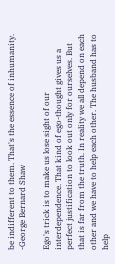be indifferent to them. That's the essence of inhumanity. -George Bernard Shaw

Ego's trick is to make us lose sight of our interdependence. That kind of ego-thought gives us a perfect justification to look out only for ourselves. But that is far from the truth. In reality we all depend on each other and we have to help each other. The husband has to help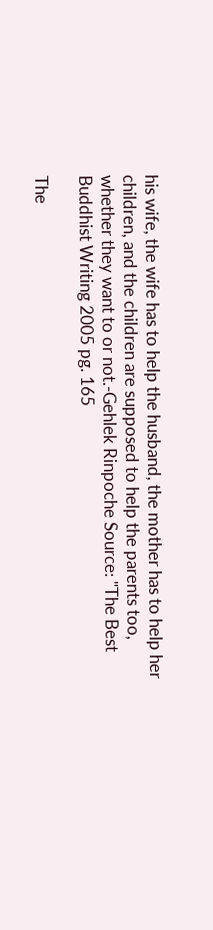his wife, the wife has to help the husband, the mother has to help her children, and the children are supposed to help the parents too, whether they want to or not.-Gehlek Rinpoche Source: "The Best Buddhist Writing 2005 pg. 165

The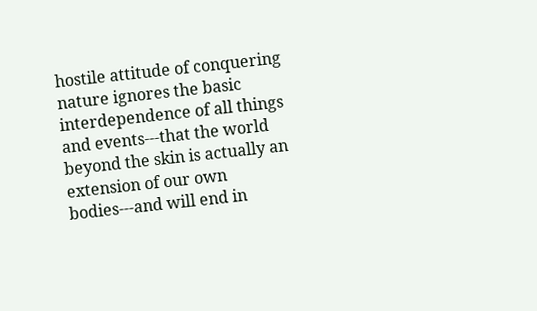hostile attitude of conquering nature ignores the basic interdependence of all things and events---that the world beyond the skin is actually an extension of our own bodies---and will end in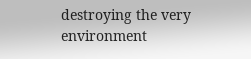destroying the very environment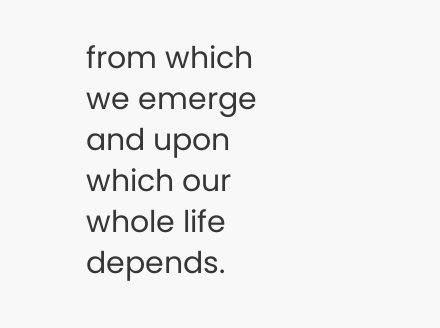from which we emerge and upon which our whole life depends.